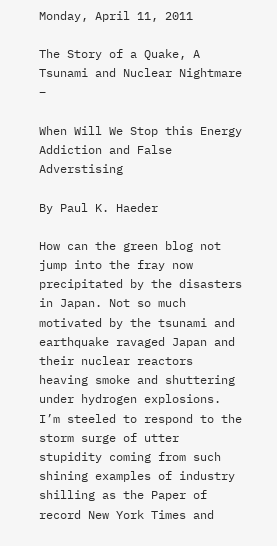Monday, April 11, 2011

The Story of a Quake, A Tsunami and Nuclear Nightmare –

When Will We Stop this Energy Addiction and False Adverstising

By Paul K. Haeder

How can the green blog not jump into the fray now precipitated by the disasters in Japan. Not so much motivated by the tsunami and earthquake ravaged Japan and their nuclear reactors heaving smoke and shuttering under hydrogen explosions. I’m steeled to respond to the storm surge of utter stupidity coming from such shining examples of industry shilling as the Paper of record New York Times and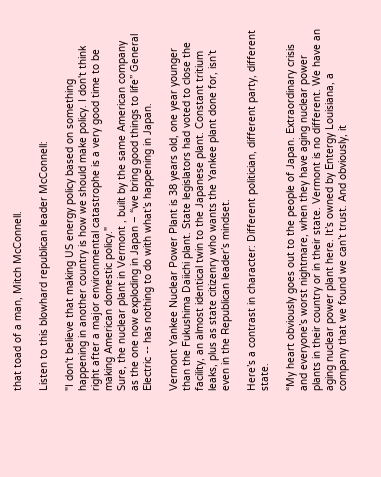that toad of a man, Mitch McConnell.

Listen to this blowhard republican leader McConnell:

"I don't believe that making US energy policy based on something happening in another country is how we should make policy. I don't think right after a major environmental catastrophe is a very good time to be making American domestic policy."
Sure, the nuclear plant in Vermont , built by the same American company as the one now exploding in Japan – “we bring good things to life” General Electric -- has nothing to do with what’s happening in Japan.

Vermont Yankee Nuclear Power Plant is 38 years old, one year younger than the Fukushima Daiichi plant. State legislators had voted to close the facility, an almost identical twin to the Japanese plant. Constant tritium leaks, plus as state citizenry who wants the Yankee plant done for, isn’t even in the Republican leader’s mindset.

Here’s a contrast in character: Different politician, different party, different state.

“My heart obviously goes out to the people of Japan. Extraordinary crisis and everyone’s worst nightmare, when they have aging nuclear power plants in their country or in their state. Vermont is no different. We have an aging nuclear power plant here. It’s owned by Entergy Louisiana, a company that we found we can’t trust. And obviously, it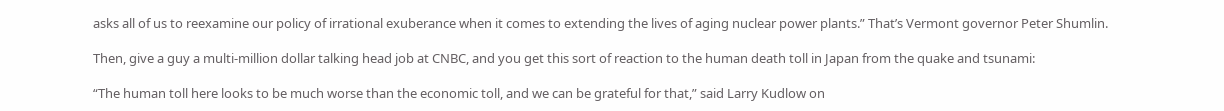asks all of us to reexamine our policy of irrational exuberance when it comes to extending the lives of aging nuclear power plants.” That’s Vermont governor Peter Shumlin.

Then, give a guy a multi-million dollar talking head job at CNBC, and you get this sort of reaction to the human death toll in Japan from the quake and tsunami:

“The human toll here looks to be much worse than the economic toll, and we can be grateful for that,” said Larry Kudlow on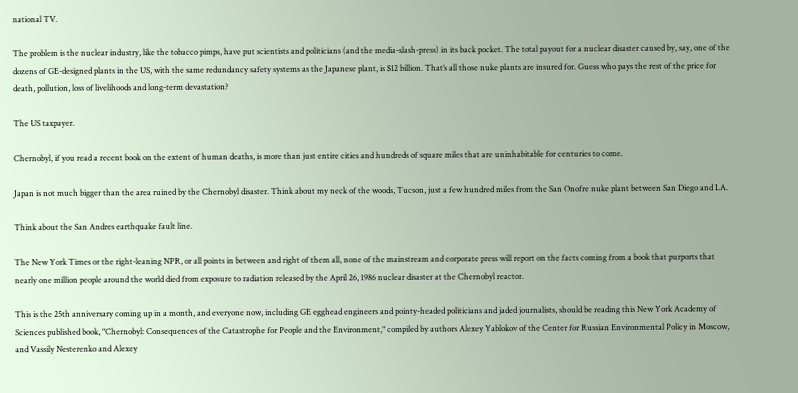national TV.

The problem is the nuclear industry, like the tobacco pimps, have put scientists and politicians (and the media-slash-press) in its back pocket. The total payout for a nuclear disaster caused by, say, one of the dozens of GE-designed plants in the US, with the same redundancy safety systems as the Japanese plant, is $12 billion. That’s all those nuke plants are insured for. Guess who pays the rest of the price for death, pollution, loss of livelihoods and long-term devastation?

The US taxpayer.

Chernobyl, if you read a recent book on the extent of human deaths, is more than just entire cities and hundreds of square miles that are uninhabitable for centuries to come.

Japan is not much bigger than the area ruined by the Chernobyl disaster. Think about my neck of the woods, Tucson, just a few hundred miles from the San Onofre nuke plant between San Diego and LA.

Think about the San Andres earthquake fault line.

The New York Times or the right-leaning NPR, or all points in between and right of them all, none of the mainstream and corporate press will report on the facts coming from a book that purports that nearly one million people around the world died from exposure to radiation released by the April 26, 1986 nuclear disaster at the Chernobyl reactor.

This is the 25th anniversary coming up in a month, and everyone now, including GE egghead engineers and pointy-headed politicians and jaded journalists, should be reading this New York Academy of Sciences published book, "Chernobyl: Consequences of the Catastrophe for People and the Environment," compiled by authors Alexey Yablokov of the Center for Russian Environmental Policy in Moscow, and Vassily Nesterenko and Alexey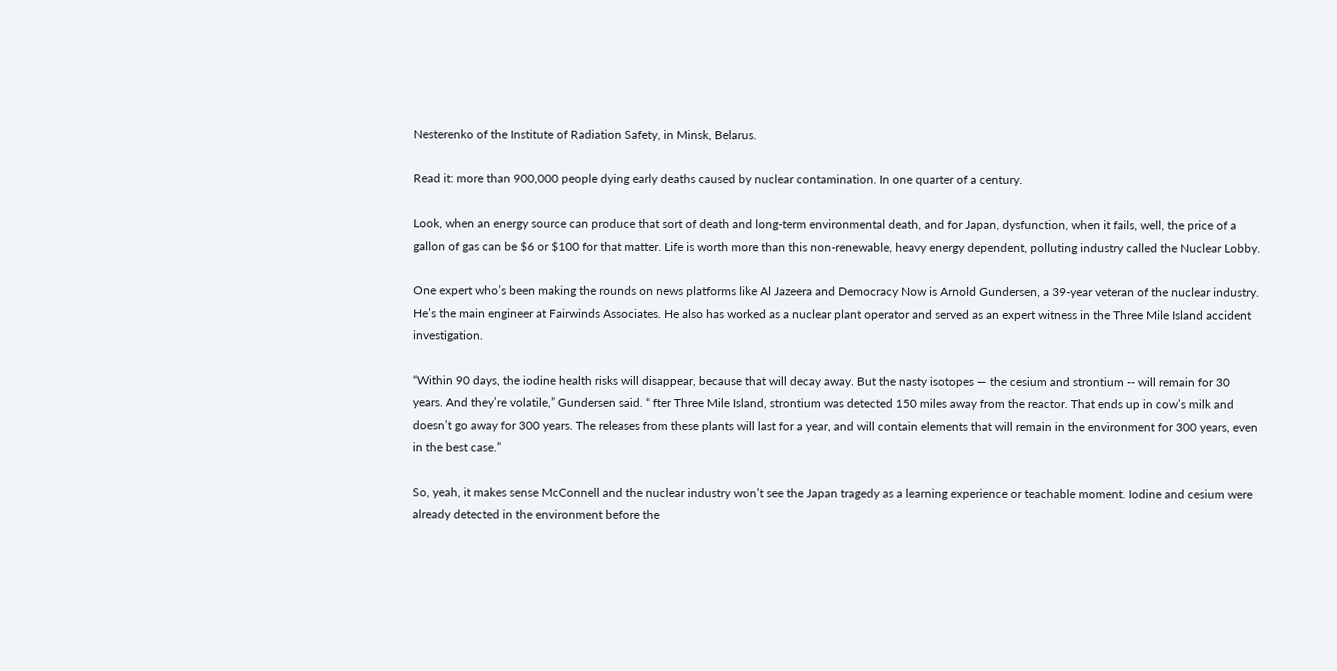Nesterenko of the Institute of Radiation Safety, in Minsk, Belarus.

Read it: more than 900,000 people dying early deaths caused by nuclear contamination. In one quarter of a century.

Look, when an energy source can produce that sort of death and long-term environmental death, and for Japan, dysfunction, when it fails, well, the price of a gallon of gas can be $6 or $100 for that matter. Life is worth more than this non-renewable, heavy energy dependent, polluting industry called the Nuclear Lobby.

One expert who’s been making the rounds on news platforms like Al Jazeera and Democracy Now is Arnold Gundersen, a 39-year veteran of the nuclear industry. He’s the main engineer at Fairwinds Associates. He also has worked as a nuclear plant operator and served as an expert witness in the Three Mile Island accident investigation.

“Within 90 days, the iodine health risks will disappear, because that will decay away. But the nasty isotopes — the cesium and strontium -- will remain for 30 years. And they’re volatile,” Gundersen said. “ fter Three Mile Island, strontium was detected 150 miles away from the reactor. That ends up in cow’s milk and doesn’t go away for 300 years. The releases from these plants will last for a year, and will contain elements that will remain in the environment for 300 years, even in the best case.”

So, yeah, it makes sense McConnell and the nuclear industry won’t see the Japan tragedy as a learning experience or teachable moment. Iodine and cesium were already detected in the environment before the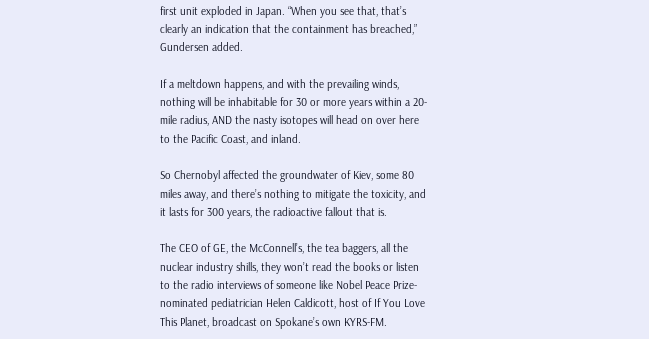first unit exploded in Japan. “When you see that, that’s clearly an indication that the containment has breached,” Gundersen added.

If a meltdown happens, and with the prevailing winds, nothing will be inhabitable for 30 or more years within a 20-mile radius, AND the nasty isotopes will head on over here to the Pacific Coast, and inland.

So Chernobyl affected the groundwater of Kiev, some 80 miles away, and there’s nothing to mitigate the toxicity, and it lasts for 300 years, the radioactive fallout that is.

The CEO of GE, the McConnell’s, the tea baggers, all the nuclear industry shills, they won’t read the books or listen to the radio interviews of someone like Nobel Peace Prize-nominated pediatrician Helen Caldicott, host of If You Love This Planet, broadcast on Spokane’s own KYRS-FM.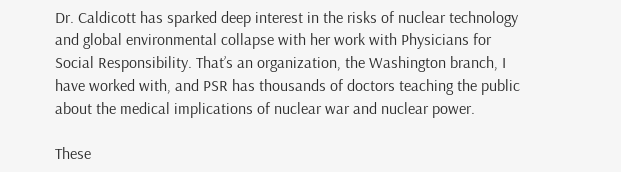Dr. Caldicott has sparked deep interest in the risks of nuclear technology and global environmental collapse with her work with Physicians for Social Responsibility. That’s an organization, the Washington branch, I have worked with, and PSR has thousands of doctors teaching the public about the medical implications of nuclear war and nuclear power.

These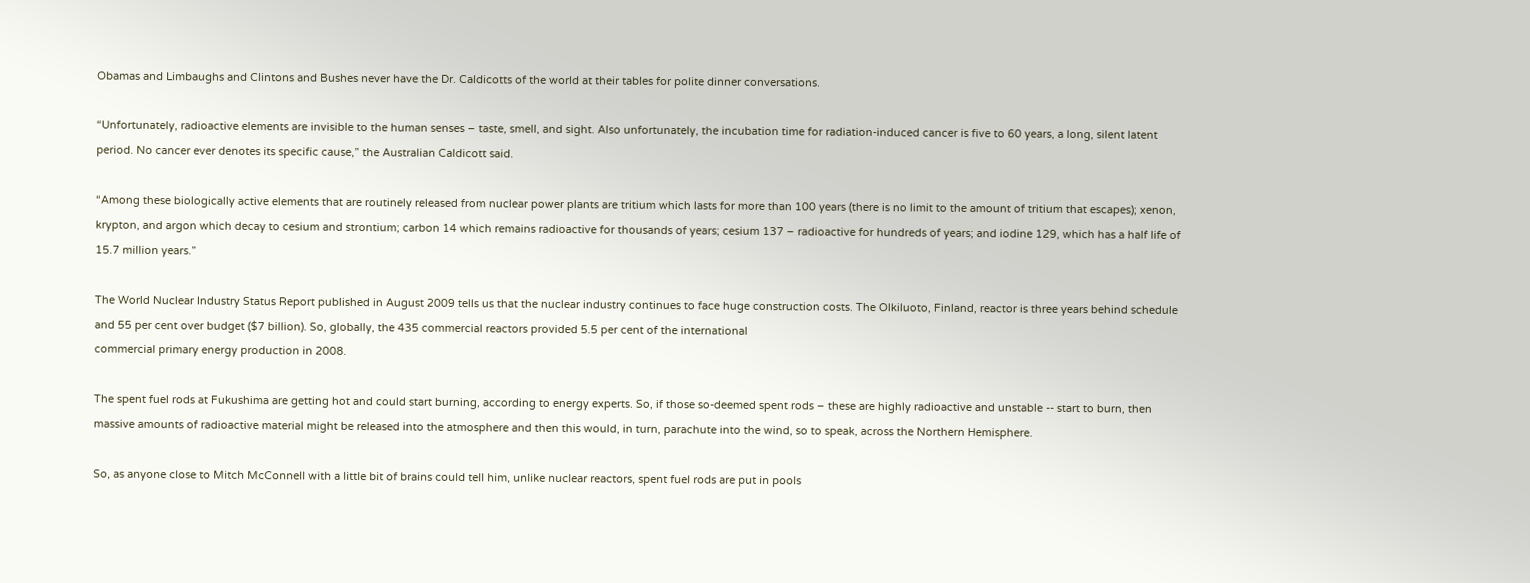Obamas and Limbaughs and Clintons and Bushes never have the Dr. Caldicotts of the world at their tables for polite dinner conversations.

“Unfortunately, radioactive elements are invisible to the human senses – taste, smell, and sight. Also unfortunately, the incubation time for radiation-induced cancer is five to 60 years, a long, silent latent period. No cancer ever denotes its specific cause,” the Australian Caldicott said.

“Among these biologically active elements that are routinely released from nuclear power plants are tritium which lasts for more than 100 years (there is no limit to the amount of tritium that escapes); xenon, krypton, and argon which decay to cesium and strontium; carbon 14 which remains radioactive for thousands of years; cesium 137 – radioactive for hundreds of years; and iodine 129, which has a half life of 15.7 million years.”

The World Nuclear Industry Status Report published in August 2009 tells us that the nuclear industry continues to face huge construction costs. The Olkiluoto, Finland, reactor is three years behind schedule and 55 per cent over budget ($7 billion). So, globally, the 435 commercial reactors provided 5.5 per cent of the international
commercial primary energy production in 2008.

The spent fuel rods at Fukushima are getting hot and could start burning, according to energy experts. So, if those so-deemed spent rods – these are highly radioactive and unstable -- start to burn, then massive amounts of radioactive material might be released into the atmosphere and then this would, in turn, parachute into the wind, so to speak, across the Northern Hemisphere.

So, as anyone close to Mitch McConnell with a little bit of brains could tell him, unlike nuclear reactors, spent fuel rods are put in pools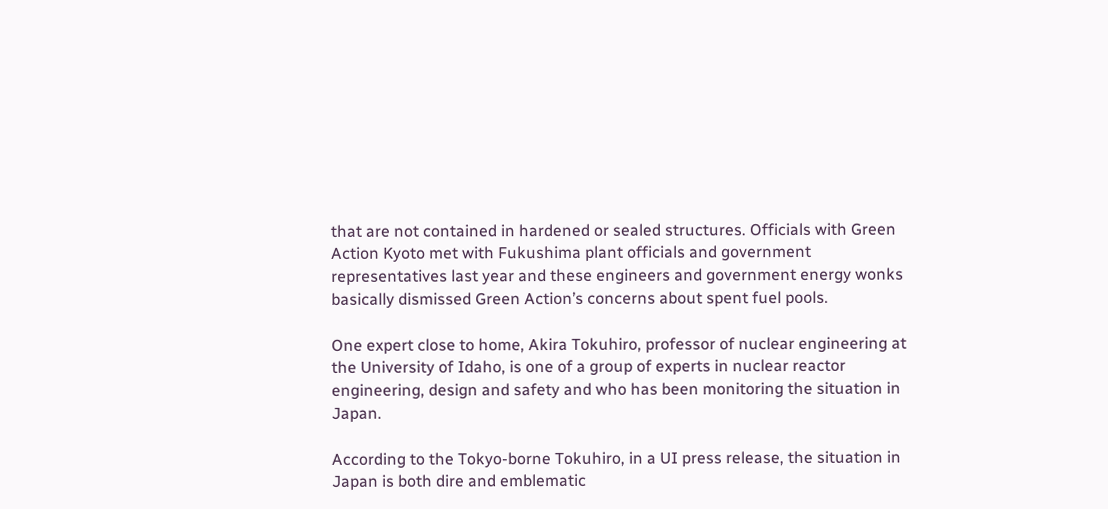that are not contained in hardened or sealed structures. Officials with Green Action Kyoto met with Fukushima plant officials and government representatives last year and these engineers and government energy wonks basically dismissed Green Action’s concerns about spent fuel pools.

One expert close to home, Akira Tokuhiro, professor of nuclear engineering at the University of Idaho, is one of a group of experts in nuclear reactor engineering, design and safety and who has been monitoring the situation in Japan.

According to the Tokyo-borne Tokuhiro, in a UI press release, the situation in Japan is both dire and emblematic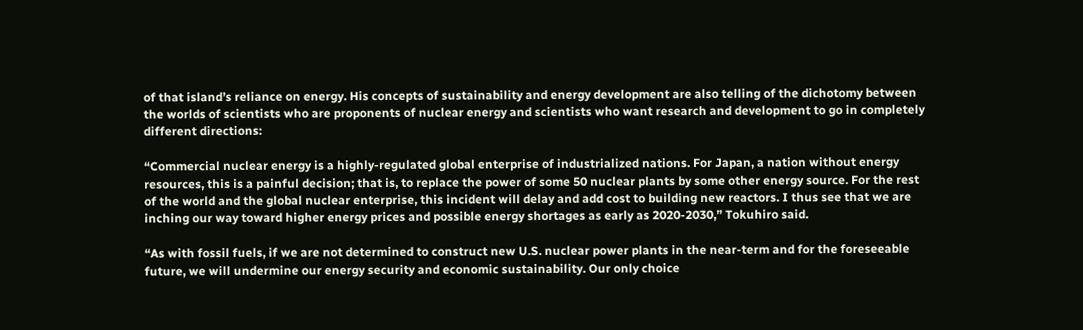of that island’s reliance on energy. His concepts of sustainability and energy development are also telling of the dichotomy between the worlds of scientists who are proponents of nuclear energy and scientists who want research and development to go in completely different directions:

“Commercial nuclear energy is a highly-regulated global enterprise of industrialized nations. For Japan, a nation without energy resources, this is a painful decision; that is, to replace the power of some 50 nuclear plants by some other energy source. For the rest of the world and the global nuclear enterprise, this incident will delay and add cost to building new reactors. I thus see that we are inching our way toward higher energy prices and possible energy shortages as early as 2020-2030,” Tokuhiro said.

“As with fossil fuels, if we are not determined to construct new U.S. nuclear power plants in the near-term and for the foreseeable future, we will undermine our energy security and economic sustainability. Our only choice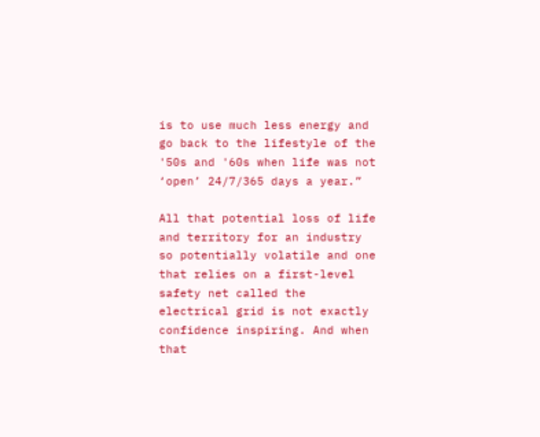is to use much less energy and go back to the lifestyle of the '50s and '60s when life was not ‘open’ 24/7/365 days a year.”

All that potential loss of life and territory for an industry so potentially volatile and one that relies on a first-level safety net called the electrical grid is not exactly confidence inspiring. And when that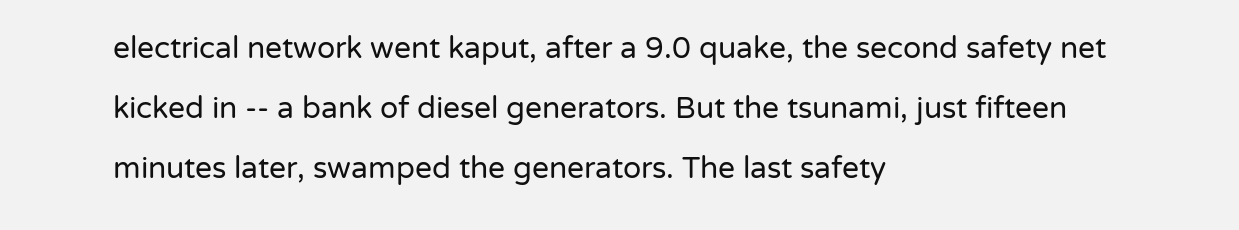electrical network went kaput, after a 9.0 quake, the second safety net kicked in -- a bank of diesel generators. But the tsunami, just fifteen minutes later, swamped the generators. The last safety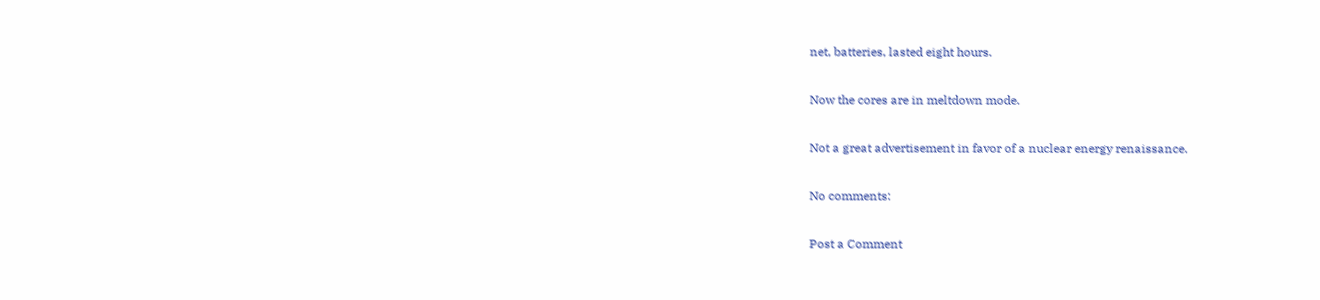net, batteries, lasted eight hours.

Now the cores are in meltdown mode.

Not a great advertisement in favor of a nuclear energy renaissance.

No comments:

Post a Comment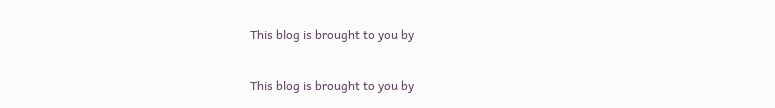This blog is brought to you by

This blog is brought to you by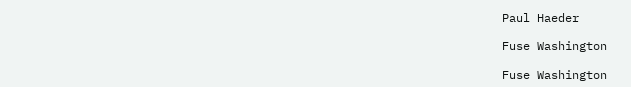Paul Haeder

Fuse Washington

Fuse Washington